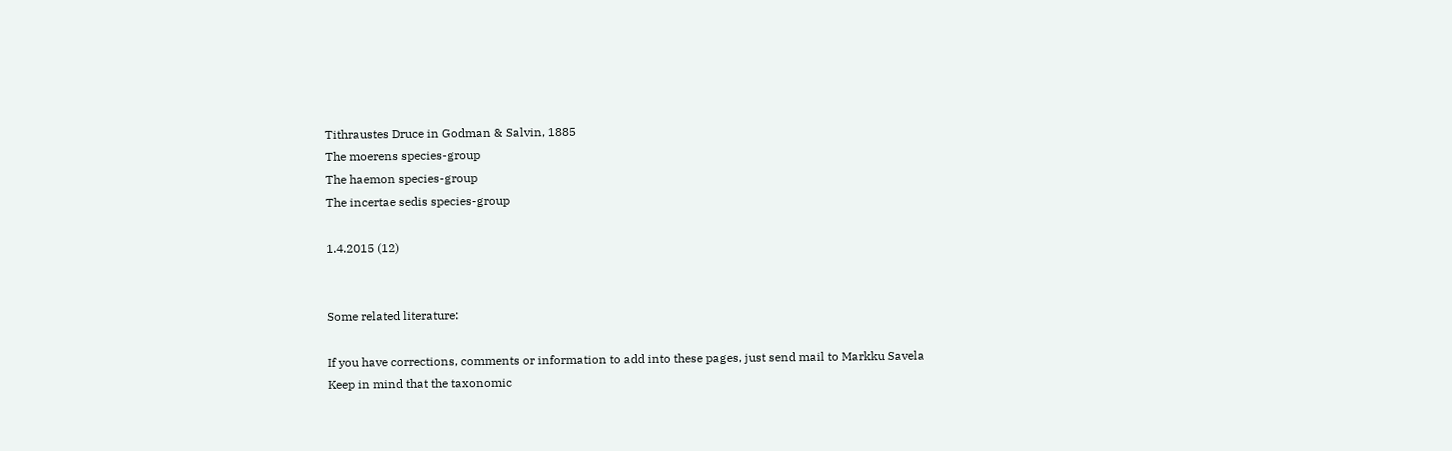Tithraustes Druce in Godman & Salvin, 1885
The moerens species-group
The haemon species-group
The incertae sedis species-group

1.4.2015 (12)


Some related literature:

If you have corrections, comments or information to add into these pages, just send mail to Markku Savela
Keep in mind that the taxonomic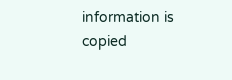information is copied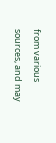from various sources, and may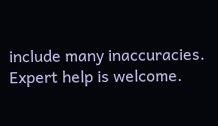include many inaccuracies. Expert help is welcome.